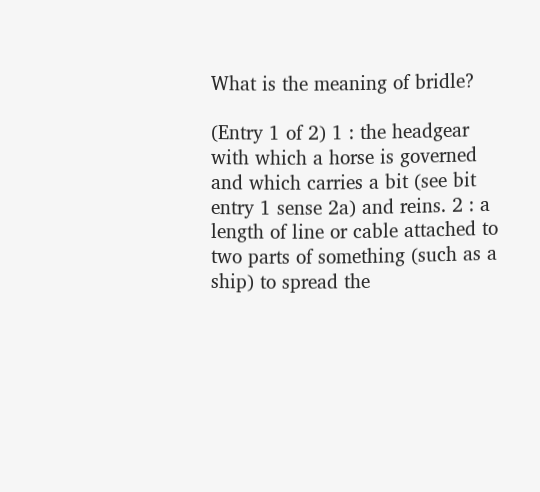What is the meaning of bridle?

(Entry 1 of 2) 1 : the headgear with which a horse is governed and which carries a bit (see bit entry 1 sense 2a) and reins. 2 : a length of line or cable attached to two parts of something (such as a ship) to spread the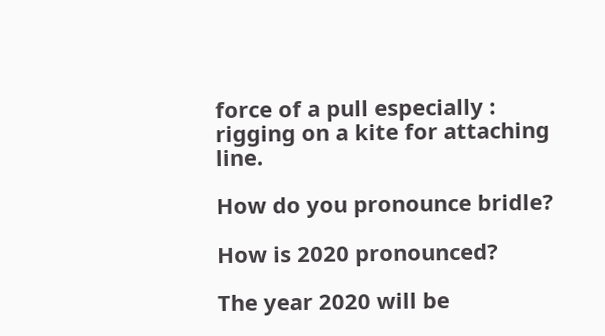force of a pull especially : rigging on a kite for attaching line.

How do you pronounce bridle?

How is 2020 pronounced?

The year 2020 will be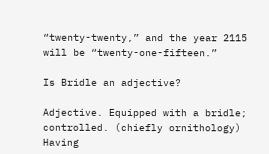“twenty-twenty,” and the year 2115 will be “twenty-one-fifteen.”

Is Bridle an adjective?

Adjective. Equipped with a bridle; controlled. (chiefly ornithology) Having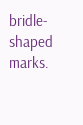bridle-shaped marks.